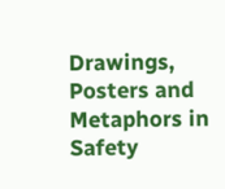Drawings, Posters and Metaphors in Safety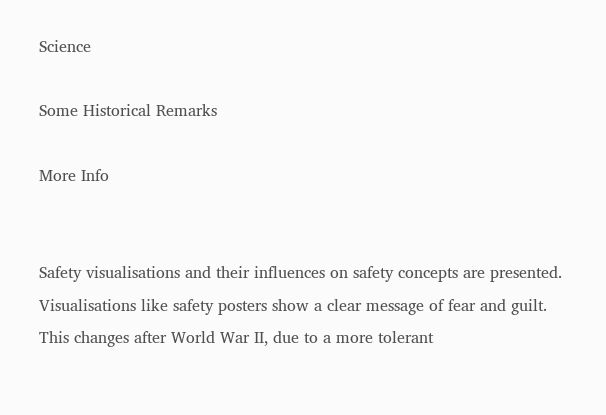Science

Some Historical Remarks

More Info


Safety visualisations and their influences on safety concepts are presented. Visualisations like safety posters show a clear message of fear and guilt. This changes after World War II, due to a more tolerant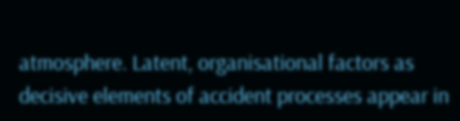atmosphere. Latent, organisational factors as decisive elements of accident processes appear in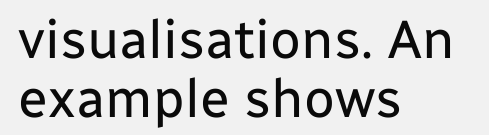visualisations. An example shows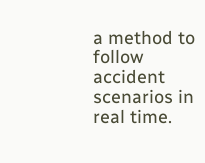a method to follow accident scenarios in real time.